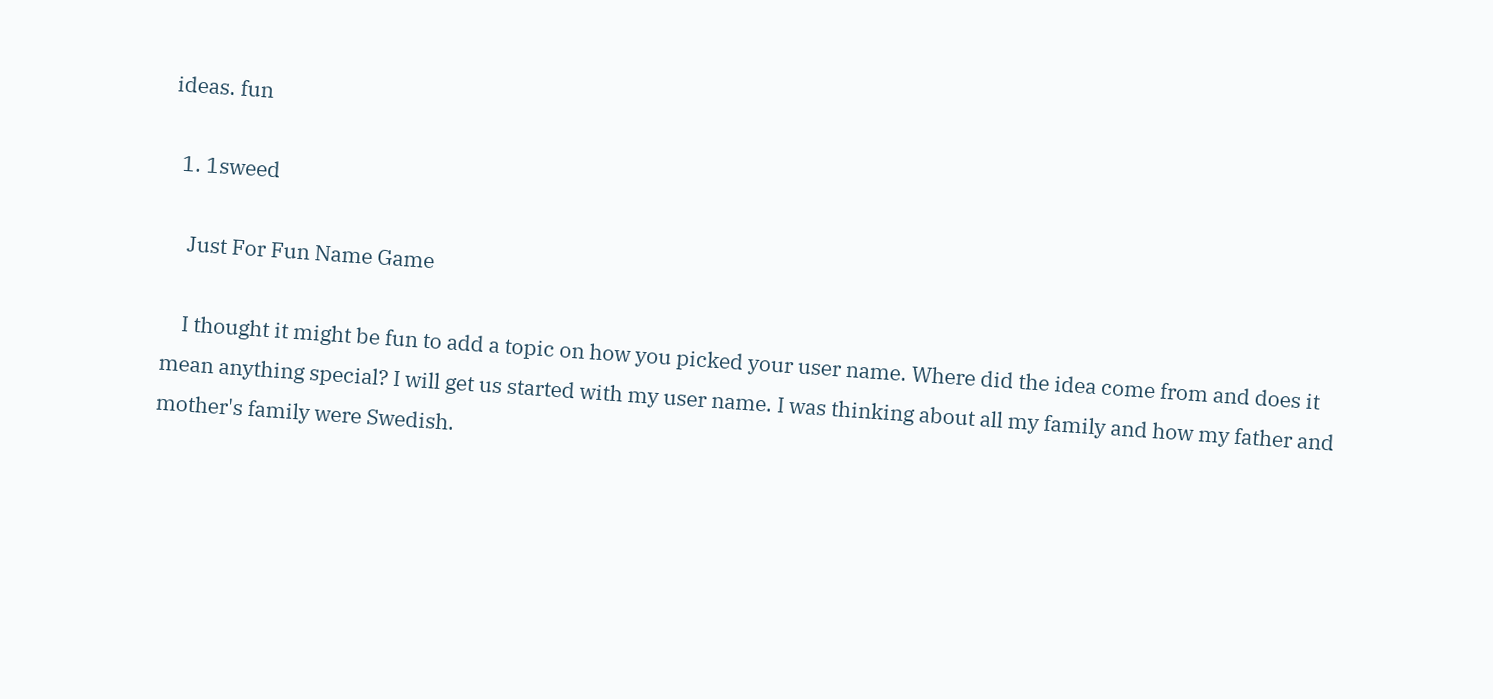ideas. fun

  1. 1sweed

    Just For Fun Name Game

    I thought it might be fun to add a topic on how you picked your user name. Where did the idea come from and does it mean anything special? I will get us started with my user name. I was thinking about all my family and how my father and mother's family were Swedish.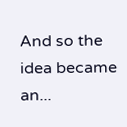And so the idea became an...